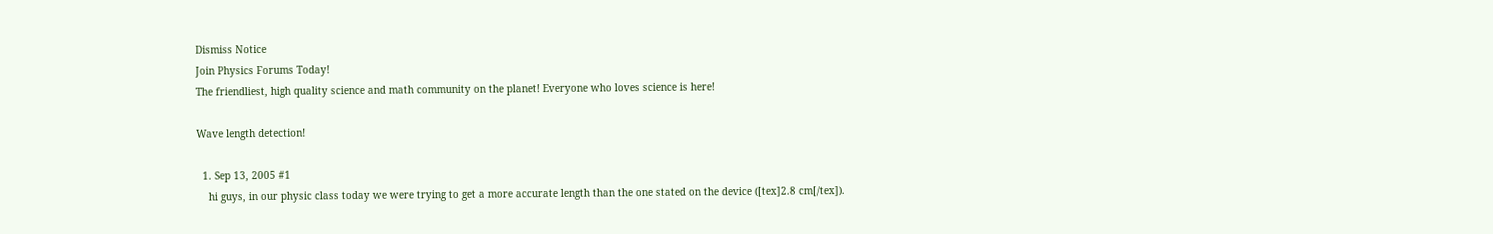Dismiss Notice
Join Physics Forums Today!
The friendliest, high quality science and math community on the planet! Everyone who loves science is here!

Wave length detection!

  1. Sep 13, 2005 #1
    hi guys, in our physic class today we were trying to get a more accurate length than the one stated on the device ([tex]2.8 cm[/tex]).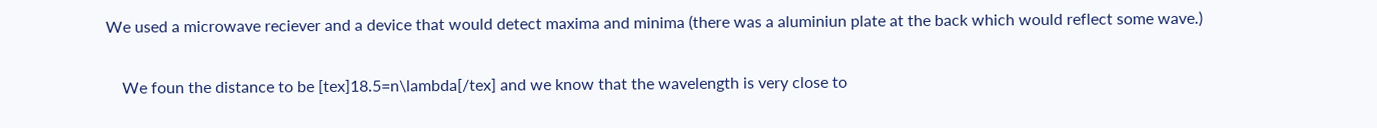We used a microwave reciever and a device that would detect maxima and minima (there was a aluminiun plate at the back which would reflect some wave.)

    We foun the distance to be [tex]18.5=n\lambda[/tex] and we know that the wavelength is very close to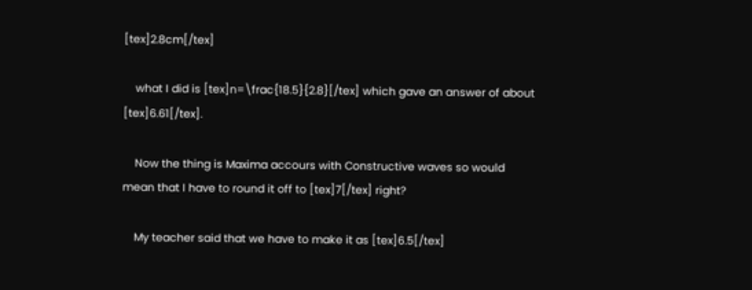[tex]2.8cm[/tex]

    what I did is [tex]n=\frac{18.5}{2.8}[/tex] which gave an answer of about [tex]6.61[/tex].

    Now the thing is Maxima accours with Constructive waves so would mean that I have to round it off to [tex]7[/tex] right?

    My teacher said that we have to make it as [tex]6.5[/tex]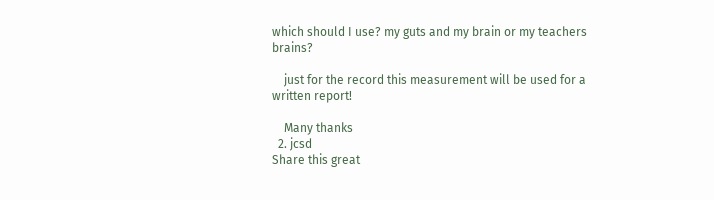which should I use? my guts and my brain or my teachers brains?

    just for the record this measurement will be used for a written report!

    Many thanks
  2. jcsd
Share this great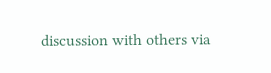discussion with others via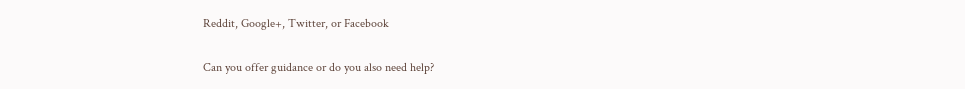Reddit, Google+, Twitter, or Facebook

Can you offer guidance or do you also need help?